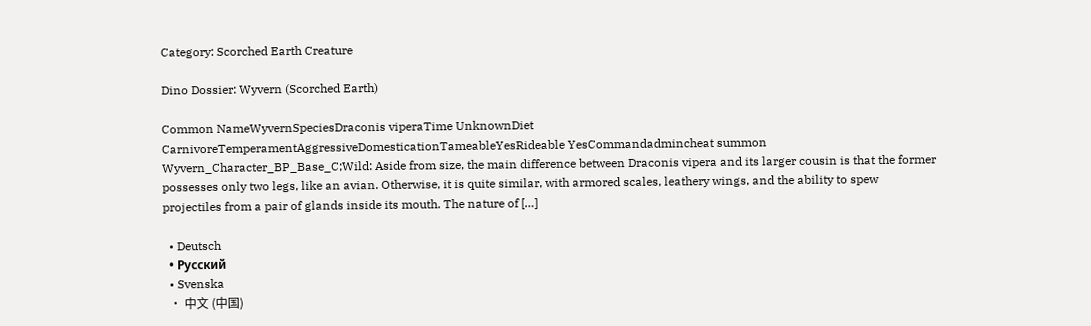Category: Scorched Earth Creature

Dino Dossier: Wyvern (Scorched Earth)

Common NameWyvernSpeciesDraconis viperaTime UnknownDiet CarnivoreTemperamentAggressiveDomesticationTameableYesRideable YesCommandadmincheat summon  Wyvern_Character_BP_Base_C;Wild: Aside from size, the main difference between Draconis vipera and its larger cousin is that the former possesses only two legs, like an avian. Otherwise, it is quite similar, with armored scales, leathery wings, and the ability to spew projectiles from a pair of glands inside its mouth. The nature of […]

  • Deutsch
  • Русский
  • Svenska
  • 中文 (中国)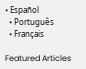• Español
  • Português
  • Français

Featured Articles